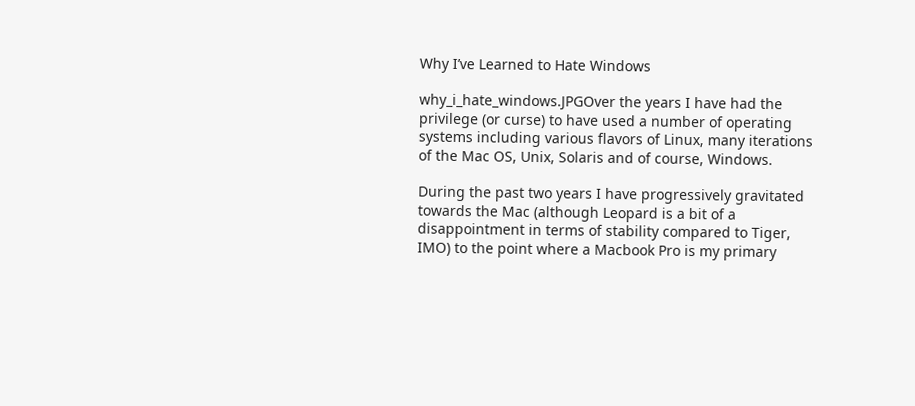Why I’ve Learned to Hate Windows

why_i_hate_windows.JPGOver the years I have had the privilege (or curse) to have used a number of operating systems including various flavors of Linux, many iterations of the Mac OS, Unix, Solaris and of course, Windows.

During the past two years I have progressively gravitated towards the Mac (although Leopard is a bit of a disappointment in terms of stability compared to Tiger, IMO) to the point where a Macbook Pro is my primary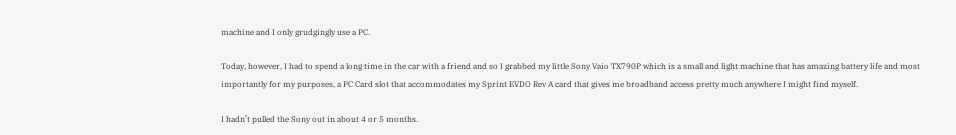machine and I only grudgingly use a PC.

Today, however, I had to spend a long time in the car with a friend and so I grabbed my little Sony Vaio TX790P which is a small and light machine that has amazing battery life and most importantly for my purposes, a PC Card slot that accommodates my Sprint EVDO Rev A card that gives me broadband access pretty much anywhere I might find myself.

I hadn’t pulled the Sony out in about 4 or 5 months.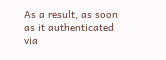As a result, as soon as it authenticated via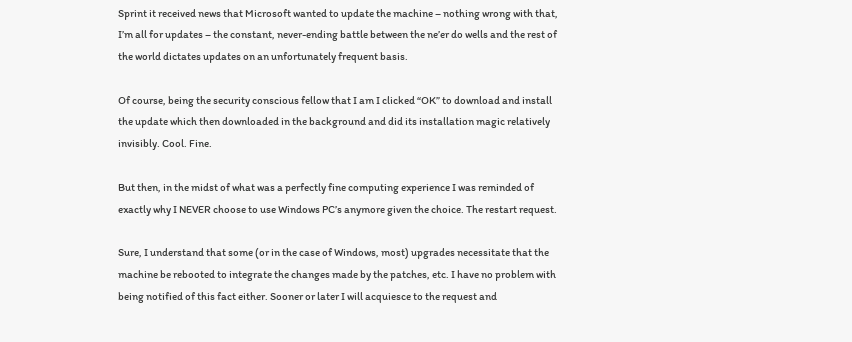Sprint it received news that Microsoft wanted to update the machine – nothing wrong with that, I’m all for updates – the constant, never-ending battle between the ne’er do wells and the rest of the world dictates updates on an unfortunately frequent basis.

Of course, being the security conscious fellow that I am I clicked “OK” to download and install the update which then downloaded in the background and did its installation magic relatively invisibly. Cool. Fine.

But then, in the midst of what was a perfectly fine computing experience I was reminded of exactly why I NEVER choose to use Windows PC’s anymore given the choice. The restart request.

Sure, I understand that some (or in the case of Windows, most) upgrades necessitate that the machine be rebooted to integrate the changes made by the patches, etc. I have no problem with being notified of this fact either. Sooner or later I will acquiesce to the request and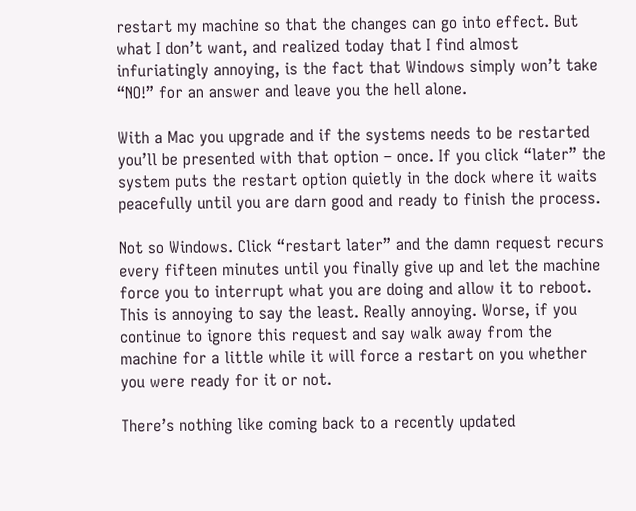restart my machine so that the changes can go into effect. But what I don’t want, and realized today that I find almost infuriatingly annoying, is the fact that Windows simply won’t take “NO!” for an answer and leave you the hell alone.

With a Mac you upgrade and if the systems needs to be restarted you’ll be presented with that option – once. If you click “later” the system puts the restart option quietly in the dock where it waits peacefully until you are darn good and ready to finish the process.

Not so Windows. Click “restart later” and the damn request recurs every fifteen minutes until you finally give up and let the machine force you to interrupt what you are doing and allow it to reboot. This is annoying to say the least. Really annoying. Worse, if you continue to ignore this request and say walk away from the machine for a little while it will force a restart on you whether you were ready for it or not.

There’s nothing like coming back to a recently updated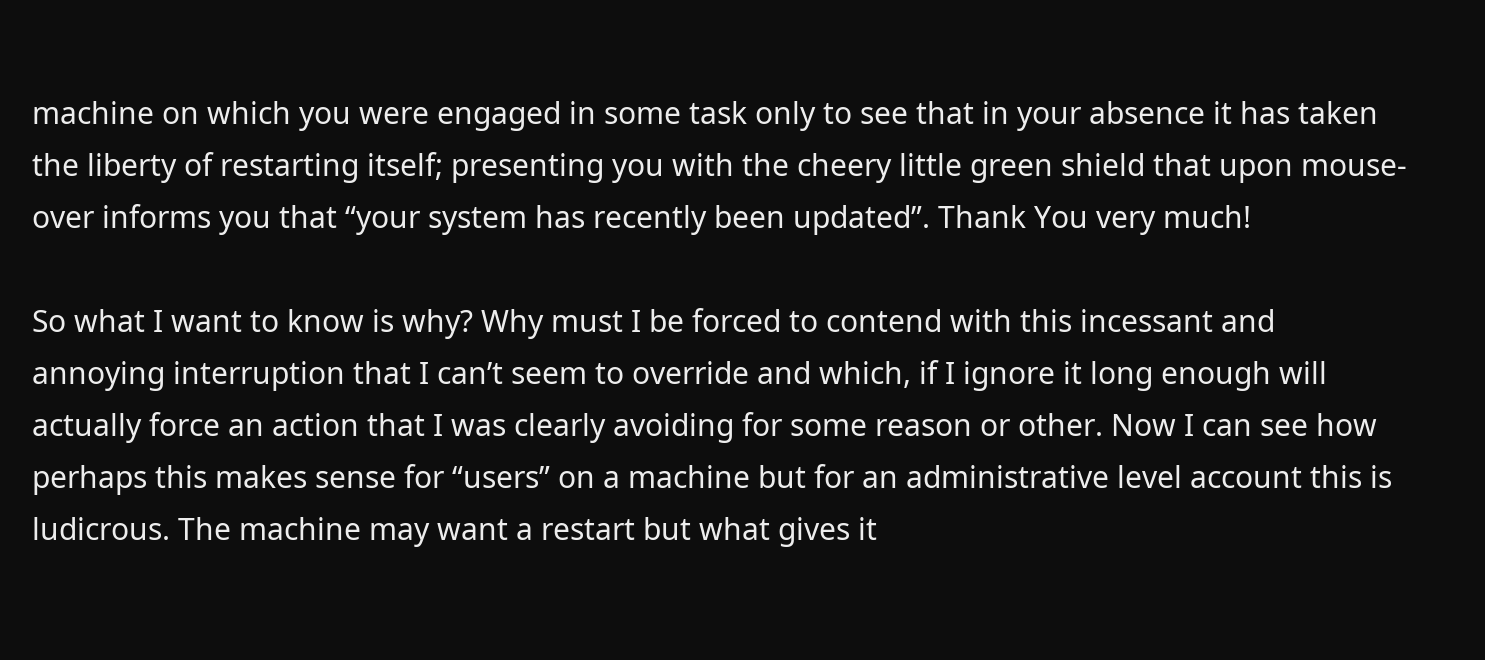machine on which you were engaged in some task only to see that in your absence it has taken the liberty of restarting itself; presenting you with the cheery little green shield that upon mouse-over informs you that “your system has recently been updated”. Thank You very much!

So what I want to know is why? Why must I be forced to contend with this incessant and annoying interruption that I can’t seem to override and which, if I ignore it long enough will actually force an action that I was clearly avoiding for some reason or other. Now I can see how perhaps this makes sense for “users” on a machine but for an administrative level account this is ludicrous. The machine may want a restart but what gives it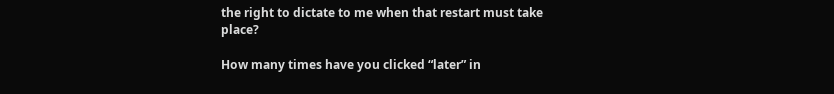the right to dictate to me when that restart must take place?

How many times have you clicked “later” in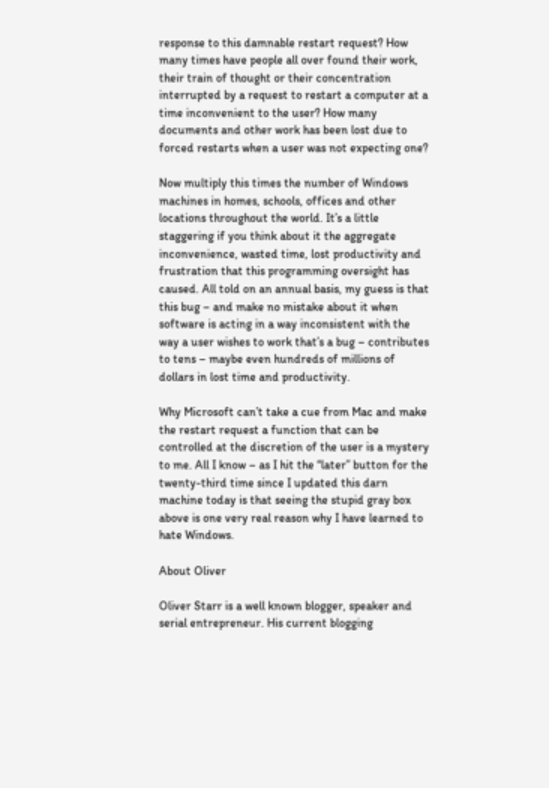response to this damnable restart request? How many times have people all over found their work, their train of thought or their concentration interrupted by a request to restart a computer at a time inconvenient to the user? How many documents and other work has been lost due to forced restarts when a user was not expecting one?

Now multiply this times the number of Windows machines in homes, schools, offices and other locations throughout the world. It’s a little staggering if you think about it the aggregate inconvenience, wasted time, lost productivity and frustration that this programming oversight has caused. All told on an annual basis, my guess is that this bug – and make no mistake about it when software is acting in a way inconsistent with the way a user wishes to work that’s a bug – contributes to tens – maybe even hundreds of millions of dollars in lost time and productivity.

Why Microsoft can’t take a cue from Mac and make the restart request a function that can be controlled at the discretion of the user is a mystery to me. All I know – as I hit the “later” button for the twenty-third time since I updated this darn machine today is that seeing the stupid gray box above is one very real reason why I have learned to hate Windows.

About Oliver

Oliver Starr is a well known blogger, speaker and serial entrepreneur. His current blogging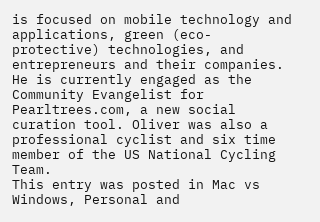is focused on mobile technology and applications, green (eco-protective) technologies, and entrepreneurs and their companies. He is currently engaged as the Community Evangelist for Pearltrees.com, a new social curation tool. Oliver was also a professional cyclist and six time member of the US National Cycling Team.
This entry was posted in Mac vs Windows, Personal and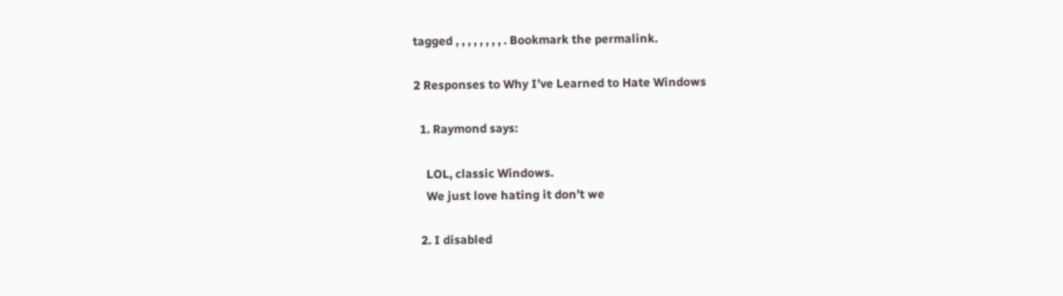tagged , , , , , , , , . Bookmark the permalink.

2 Responses to Why I’ve Learned to Hate Windows

  1. Raymond says:

    LOL, classic Windows.
    We just love hating it don’t we

  2. I disabled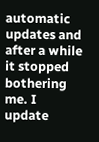automatic updates and after a while it stopped bothering me. I update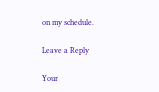on my schedule.

Leave a Reply

Your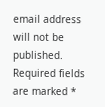email address will not be published. Required fields are marked *